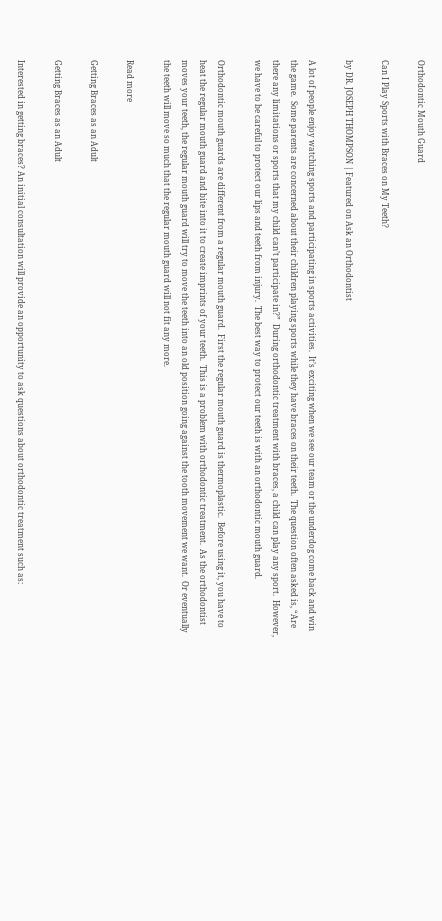Orthodontic Mouth Guard

Can I Play Sports with Braces on My Teeth?

by DR. JOSEPH THOMPSON | Featured on Ask an Orthodontist

A lot of people enjoy watching sports and participating in sports activities.  It’s exciting when we see our team or the underdog come back and win the game.  Some parents are concerned about their children playing sports while they have braces on their teeth.  The question often asked is, “Are there any limitations or sports that my child can’t participate in?”  During orthodontic treatment with braces, a child can play any sport.  However, we have to be careful to protect our lips and teeth from injury.  The best way to protect our teeth is with an orthodontic mouth guard.

Orthodontic mouth guards are different from a regular mouth guard.  First the regular mouth guard is thermoplastic.  Before using it, you have to heat the regular mouth guard and bite into it to create imprints of your teeth.  This is a problem with orthodontic treatment.  As the orthodontist moves your teeth, the regular mouth guard will try to move the teeth into an old position going against the tooth movement we want.  Or eventually the teeth will move so much that the regular mouth guard will not fit any more.

Read more

Getting Braces as an Adult

Getting Braces as an Adult

Interested in getting braces? An initial consultation will provide an opportunity to ask questions about orthodontic treatment such as: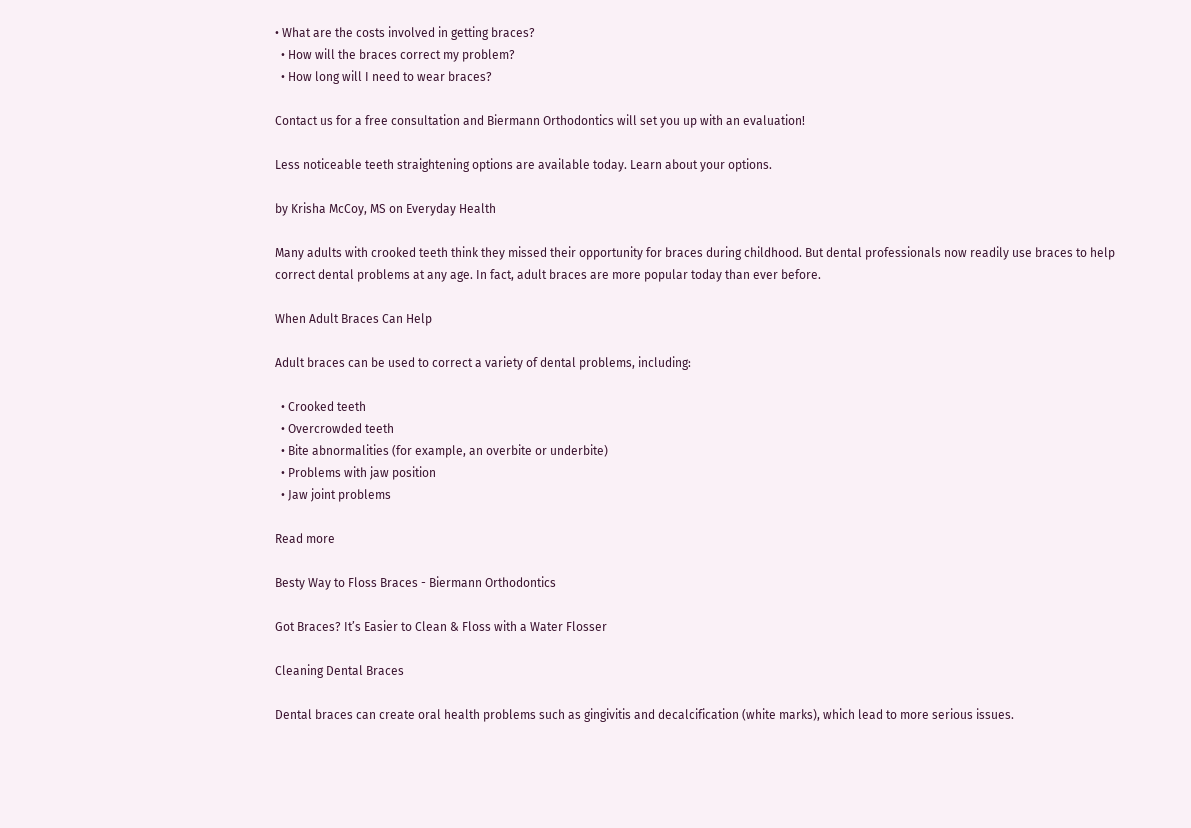• What are the costs involved in getting braces?
  • How will the braces correct my problem?
  • How long will I need to wear braces?

Contact us for a free consultation and Biermann Orthodontics will set you up with an evaluation!

Less noticeable teeth straightening options are available today. Learn about your options.

by Krisha McCoy, MS on Everyday Health

Many adults with crooked teeth think they missed their opportunity for braces during childhood. But dental professionals now readily use braces to help correct dental problems at any age. In fact, adult braces are more popular today than ever before.

When Adult Braces Can Help

Adult braces can be used to correct a variety of dental problems, including:

  • Crooked teeth
  • Overcrowded teeth
  • Bite abnormalities (for example, an overbite or underbite)
  • Problems with jaw position
  • Jaw joint problems

Read more

Besty Way to Floss Braces - Biermann Orthodontics

Got Braces? It’s Easier to Clean & Floss with a Water Flosser

Cleaning Dental Braces

Dental braces can create oral health problems such as gingivitis and decalcification (white marks), which lead to more serious issues.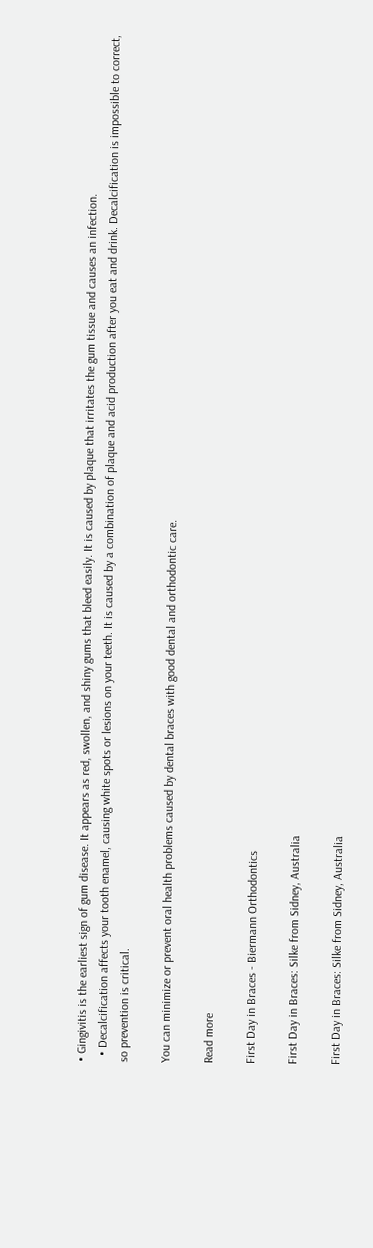• Gingivitis is the earliest sign of gum disease. It appears as red, swollen, and shiny gums that bleed easily. It is caused by plaque that irritates the gum tissue and causes an infection.
  • Decalcification affects your tooth enamel, causing white spots or lesions on your teeth. It is caused by a combination of plaque and acid production after you eat and drink. Decalcification is impossible to correct, so prevention is critical.

You can minimize or prevent oral health problems caused by dental braces with good dental and orthodontic care.

Read more

First Day in Braces - Biermann Orthodontics

First Day in Braces: Silke from Sidney, Australia

First Day in Braces: Silke from Sidney, Australia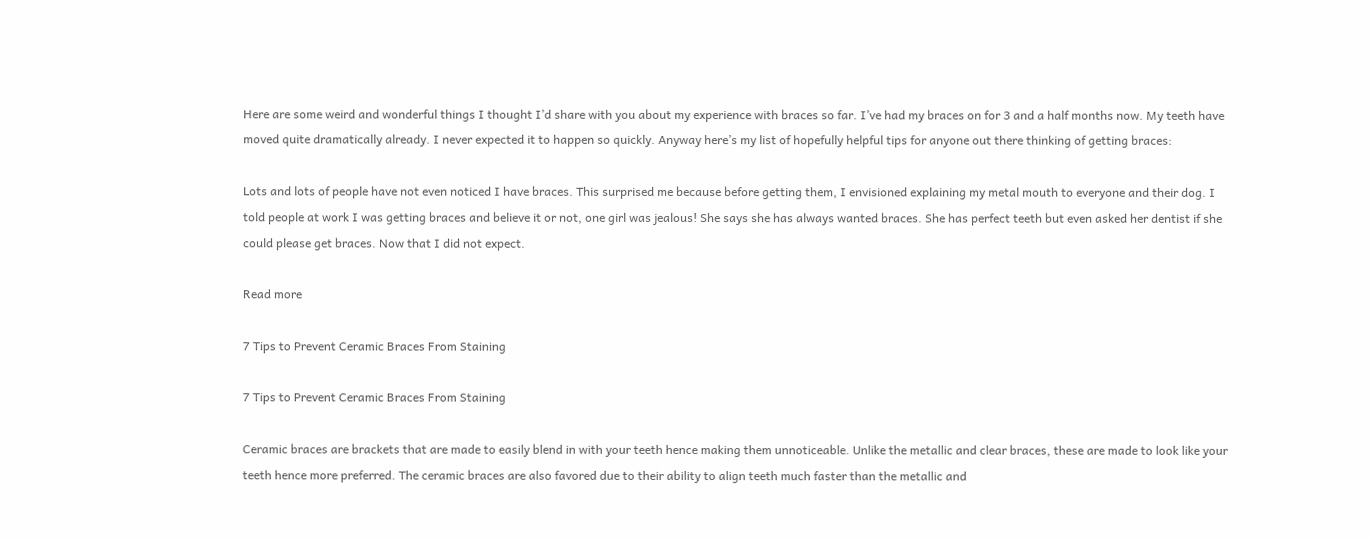Here are some weird and wonderful things I thought I’d share with you about my experience with braces so far. I’ve had my braces on for 3 and a half months now. My teeth have moved quite dramatically already. I never expected it to happen so quickly. Anyway here’s my list of hopefully helpful tips for anyone out there thinking of getting braces:

Lots and lots of people have not even noticed I have braces. This surprised me because before getting them, I envisioned explaining my metal mouth to everyone and their dog. I told people at work I was getting braces and believe it or not, one girl was jealous! She says she has always wanted braces. She has perfect teeth but even asked her dentist if she could please get braces. Now that I did not expect.

Read more

7 Tips to Prevent Ceramic Braces From Staining

7 Tips to Prevent Ceramic Braces From Staining

Ceramic braces are brackets that are made to easily blend in with your teeth hence making them unnoticeable. Unlike the metallic and clear braces, these are made to look like your teeth hence more preferred. The ceramic braces are also favored due to their ability to align teeth much faster than the metallic and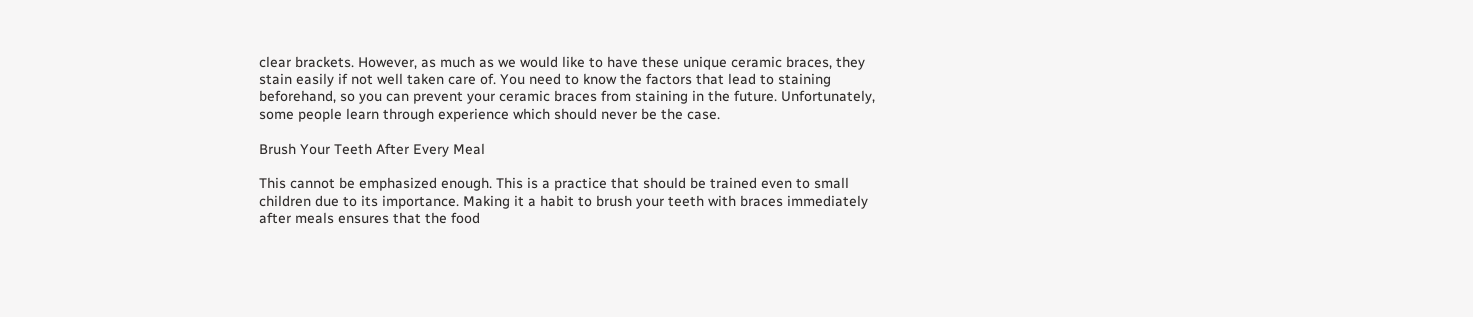clear brackets. However, as much as we would like to have these unique ceramic braces, they stain easily if not well taken care of. You need to know the factors that lead to staining beforehand, so you can prevent your ceramic braces from staining in the future. Unfortunately, some people learn through experience which should never be the case.

Brush Your Teeth After Every Meal

This cannot be emphasized enough. This is a practice that should be trained even to small children due to its importance. Making it a habit to brush your teeth with braces immediately after meals ensures that the food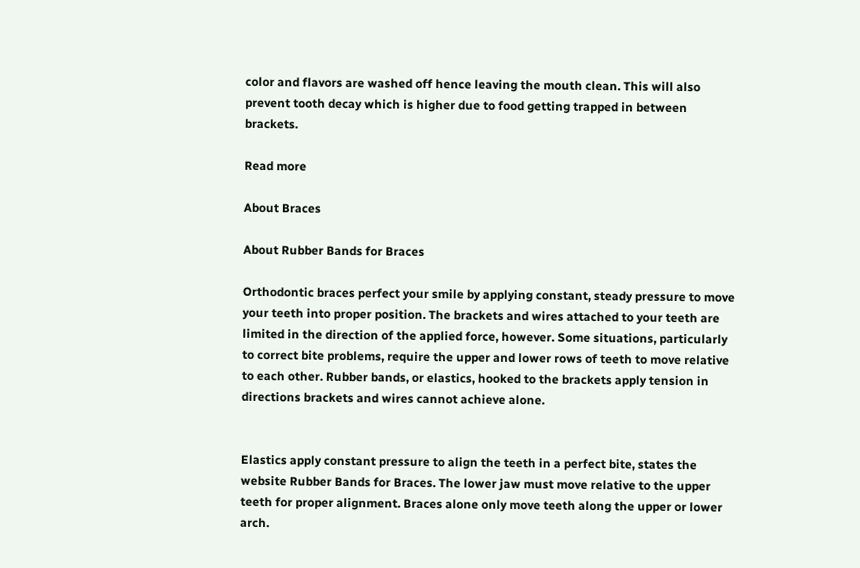color and flavors are washed off hence leaving the mouth clean. This will also prevent tooth decay which is higher due to food getting trapped in between brackets.

Read more

About Braces

About Rubber Bands for Braces

Orthodontic braces perfect your smile by applying constant, steady pressure to move your teeth into proper position. The brackets and wires attached to your teeth are limited in the direction of the applied force, however. Some situations, particularly to correct bite problems, require the upper and lower rows of teeth to move relative to each other. Rubber bands, or elastics, hooked to the brackets apply tension in directions brackets and wires cannot achieve alone.


Elastics apply constant pressure to align the teeth in a perfect bite, states the website Rubber Bands for Braces. The lower jaw must move relative to the upper teeth for proper alignment. Braces alone only move teeth along the upper or lower arch.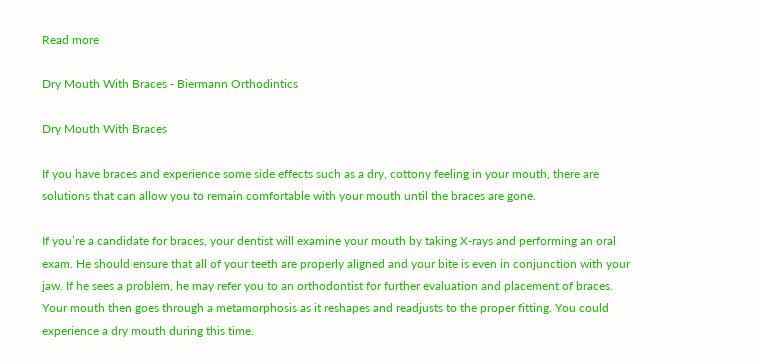Read more

Dry Mouth With Braces - Biermann Orthodintics

Dry Mouth With Braces

If you have braces and experience some side effects such as a dry, cottony feeling in your mouth, there are solutions that can allow you to remain comfortable with your mouth until the braces are gone.

If you’re a candidate for braces, your dentist will examine your mouth by taking X-rays and performing an oral exam. He should ensure that all of your teeth are properly aligned and your bite is even in conjunction with your jaw. If he sees a problem, he may refer you to an orthodontist for further evaluation and placement of braces. Your mouth then goes through a metamorphosis as it reshapes and readjusts to the proper fitting. You could experience a dry mouth during this time.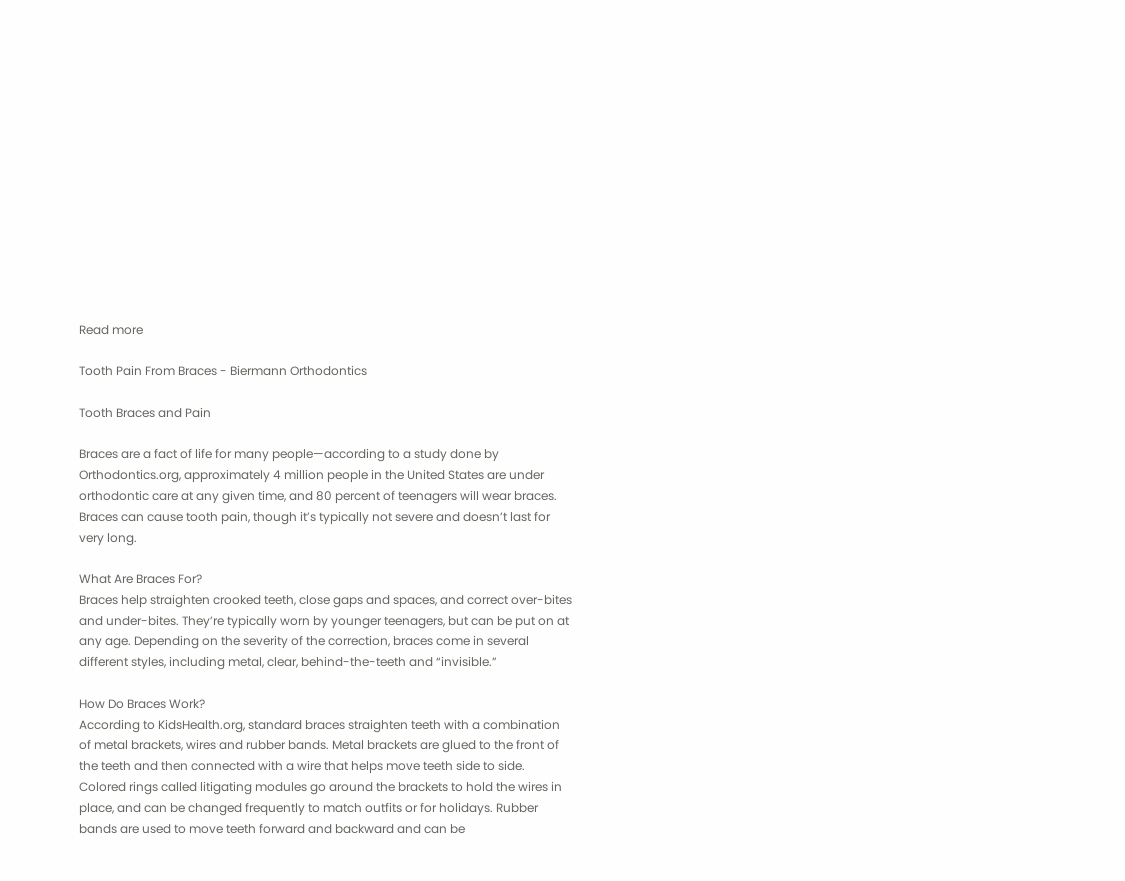Read more

Tooth Pain From Braces - Biermann Orthodontics

Tooth Braces and Pain

Braces are a fact of life for many people—according to a study done by Orthodontics.org, approximately 4 million people in the United States are under orthodontic care at any given time, and 80 percent of teenagers will wear braces. Braces can cause tooth pain, though it’s typically not severe and doesn’t last for very long.

What Are Braces For?
Braces help straighten crooked teeth, close gaps and spaces, and correct over-bites and under-bites. They’re typically worn by younger teenagers, but can be put on at any age. Depending on the severity of the correction, braces come in several different styles, including metal, clear, behind-the-teeth and “invisible.”

How Do Braces Work?
According to KidsHealth.org, standard braces straighten teeth with a combination of metal brackets, wires and rubber bands. Metal brackets are glued to the front of the teeth and then connected with a wire that helps move teeth side to side. Colored rings called litigating modules go around the brackets to hold the wires in place, and can be changed frequently to match outfits or for holidays. Rubber bands are used to move teeth forward and backward and can be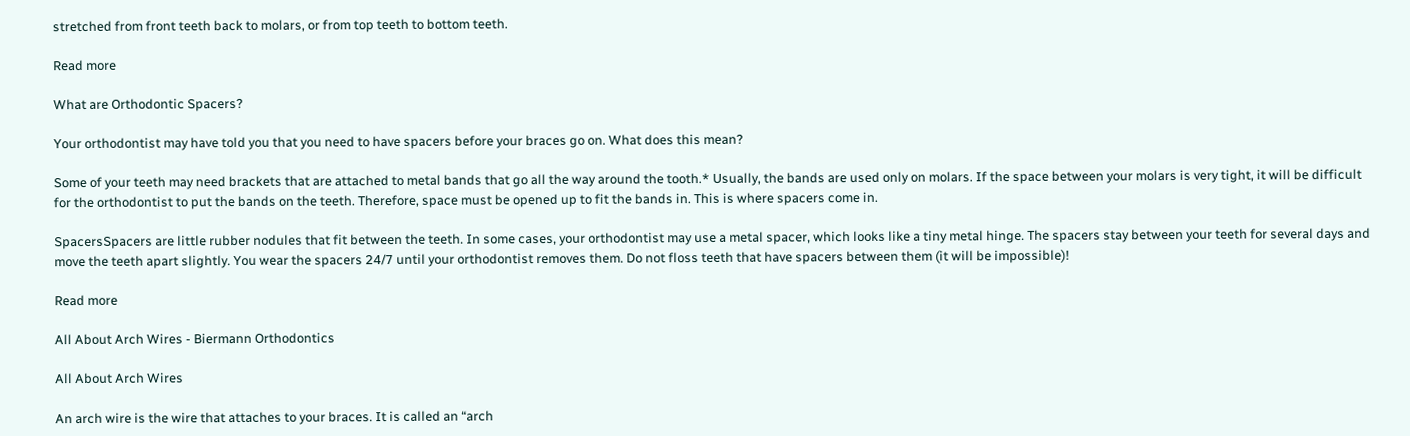stretched from front teeth back to molars, or from top teeth to bottom teeth.

Read more

What are Orthodontic Spacers?

Your orthodontist may have told you that you need to have spacers before your braces go on. What does this mean?

Some of your teeth may need brackets that are attached to metal bands that go all the way around the tooth.* Usually, the bands are used only on molars. If the space between your molars is very tight, it will be difficult for the orthodontist to put the bands on the teeth. Therefore, space must be opened up to fit the bands in. This is where spacers come in.

SpacersSpacers are little rubber nodules that fit between the teeth. In some cases, your orthodontist may use a metal spacer, which looks like a tiny metal hinge. The spacers stay between your teeth for several days and move the teeth apart slightly. You wear the spacers 24/7 until your orthodontist removes them. Do not floss teeth that have spacers between them (it will be impossible)!

Read more

All About Arch Wires - Biermann Orthodontics

All About Arch Wires

An arch wire is the wire that attaches to your braces. It is called an “arch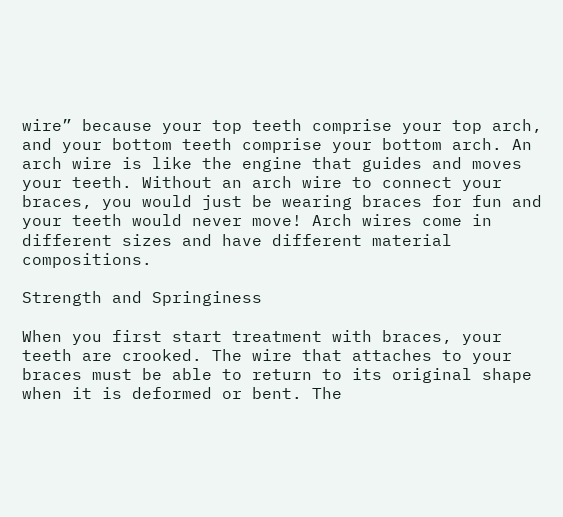wire” because your top teeth comprise your top arch, and your bottom teeth comprise your bottom arch. An arch wire is like the engine that guides and moves your teeth. Without an arch wire to connect your braces, you would just be wearing braces for fun and your teeth would never move! Arch wires come in different sizes and have different material compositions.

Strength and Springiness

When you first start treatment with braces, your teeth are crooked. The wire that attaches to your braces must be able to return to its original shape when it is deformed or bent. The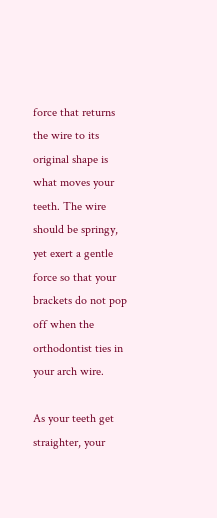force that returns the wire to its original shape is what moves your teeth. The wire should be springy, yet exert a gentle force so that your brackets do not pop off when the orthodontist ties in your arch wire.

As your teeth get straighter, your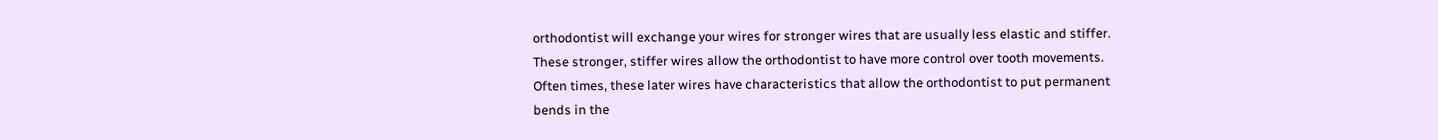orthodontist will exchange your wires for stronger wires that are usually less elastic and stiffer. These stronger, stiffer wires allow the orthodontist to have more control over tooth movements. Often times, these later wires have characteristics that allow the orthodontist to put permanent bends in the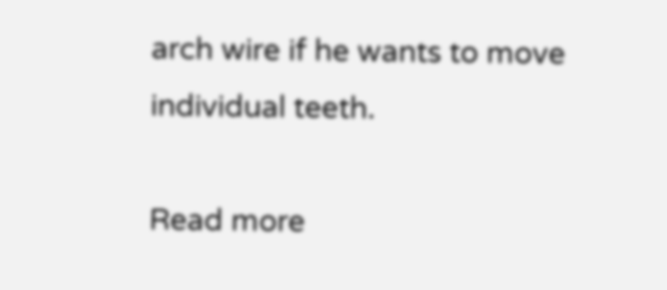arch wire if he wants to move individual teeth.

Read more